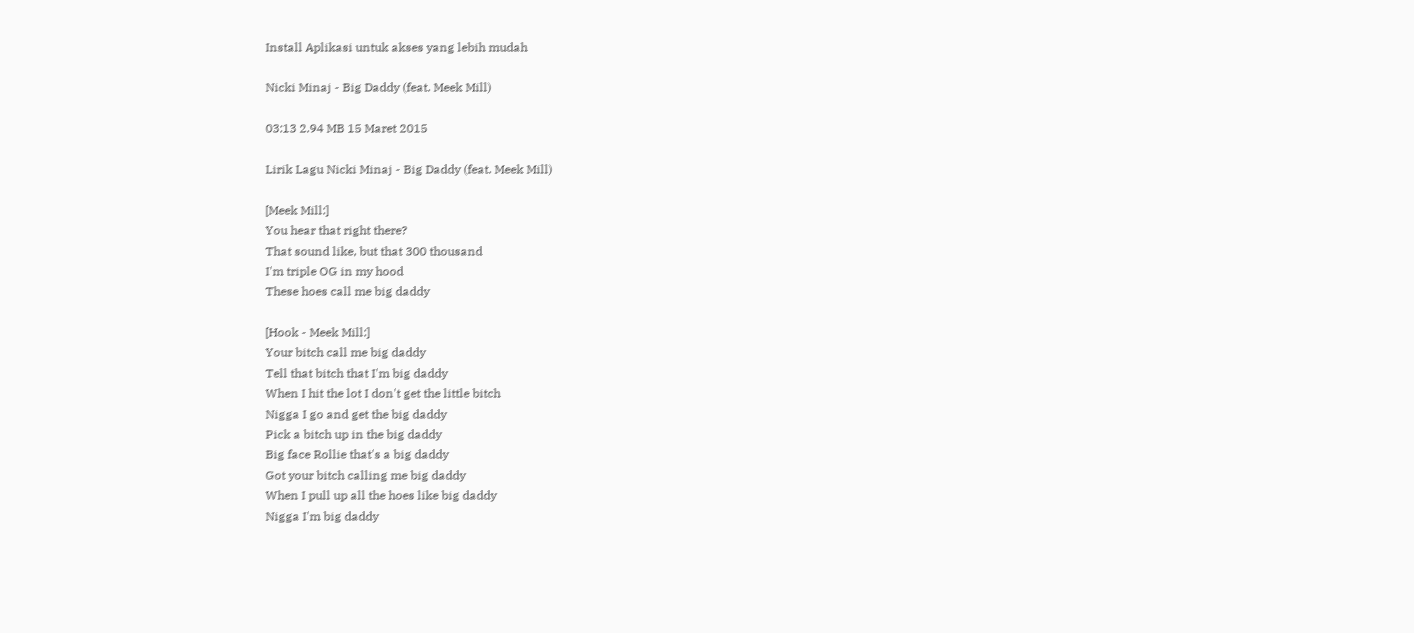Install Aplikasi untuk akses yang lebih mudah

Nicki Minaj - Big Daddy (feat. Meek Mill)

03:13 2.94 MB 15 Maret 2015

Lirik Lagu Nicki Minaj - Big Daddy (feat. Meek Mill)

[Meek Mill:]
You hear that right there?
That sound like, but that 300 thousand
I'm triple OG in my hood
These hoes call me big daddy

[Hook - Meek Mill:]
Your bitch call me big daddy
Tell that bitch that I'm big daddy
When I hit the lot I don't get the little bitch
Nigga I go and get the big daddy
Pick a bitch up in the big daddy
Big face Rollie that's a big daddy
Got your bitch calling me big daddy
When I pull up all the hoes like big daddy
Nigga I'm big daddy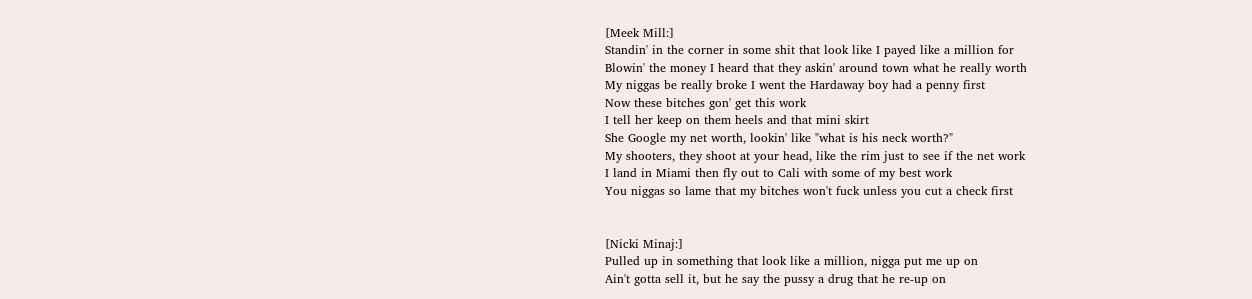[Meek Mill:]
Standin' in the corner in some shit that look like I payed like a million for
Blowin' the money I heard that they askin' around town what he really worth
My niggas be really broke I went the Hardaway boy had a penny first
Now these bitches gon' get this work
I tell her keep on them heels and that mini skirt
She Google my net worth, lookin' like "what is his neck worth?"
My shooters, they shoot at your head, like the rim just to see if the net work
I land in Miami then fly out to Cali with some of my best work
You niggas so lame that my bitches won't fuck unless you cut a check first


[Nicki Minaj:]
Pulled up in something that look like a million, nigga put me up on
Ain't gotta sell it, but he say the pussy a drug that he re-up on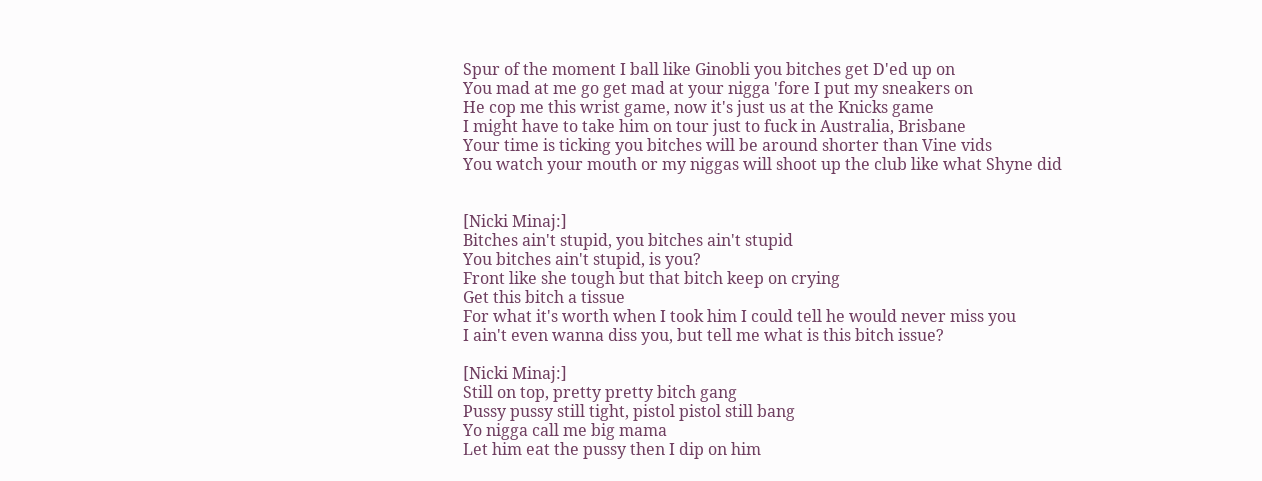Spur of the moment I ball like Ginobli you bitches get D'ed up on
You mad at me go get mad at your nigga 'fore I put my sneakers on
He cop me this wrist game, now it's just us at the Knicks game
I might have to take him on tour just to fuck in Australia, Brisbane
Your time is ticking you bitches will be around shorter than Vine vids
You watch your mouth or my niggas will shoot up the club like what Shyne did


[Nicki Minaj:]
Bitches ain't stupid, you bitches ain't stupid
You bitches ain't stupid, is you?
Front like she tough but that bitch keep on crying
Get this bitch a tissue
For what it's worth when I took him I could tell he would never miss you
I ain't even wanna diss you, but tell me what is this bitch issue?

[Nicki Minaj:]
Still on top, pretty pretty bitch gang
Pussy pussy still tight, pistol pistol still bang
Yo nigga call me big mama
Let him eat the pussy then I dip on him